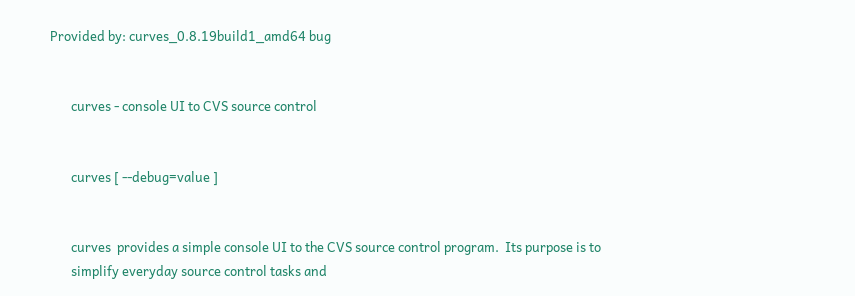Provided by: curves_0.8.19build1_amd64 bug


       curves - console UI to CVS source control


       curves [ --debug=value ]


       curves  provides a simple console UI to the CVS source control program.  Its purpose is to
       simplify everyday source control tasks and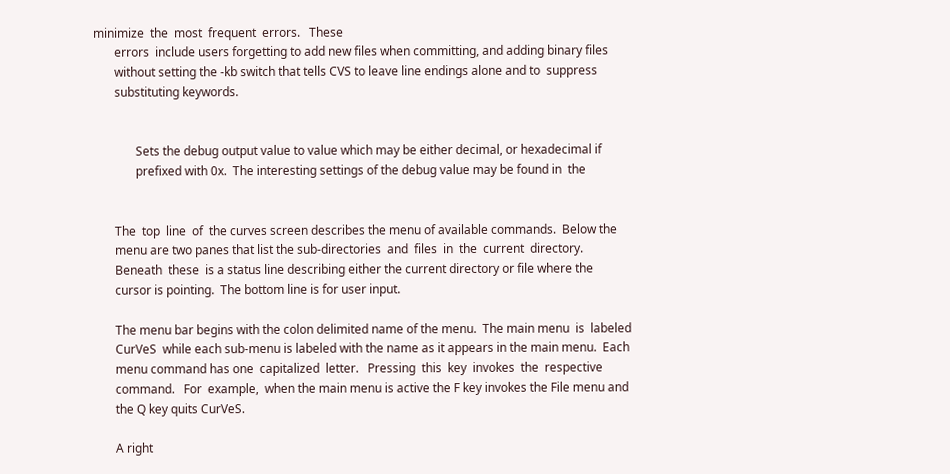minimize  the  most  frequent  errors.   These
       errors  include users forgetting to add new files when committing, and adding binary files
       without setting the -kb switch that tells CVS to leave line endings alone and to  suppress
       substituting keywords.


              Sets the debug output value to value which may be either decimal, or hexadecimal if
              prefixed with 0x.  The interesting settings of the debug value may be found in  the


       The  top  line  of  the curves screen describes the menu of available commands.  Below the
       menu are two panes that list the sub-directories  and  files  in  the  current  directory.
       Beneath  these  is a status line describing either the current directory or file where the
       cursor is pointing.  The bottom line is for user input.

       The menu bar begins with the colon delimited name of the menu.  The main menu  is  labeled
       CurVeS  while each sub-menu is labeled with the name as it appears in the main menu.  Each
       menu command has one  capitalized  letter.   Pressing  this  key  invokes  the  respective
       command.   For  example,  when the main menu is active the F key invokes the File menu and
       the Q key quits CurVeS.

       A right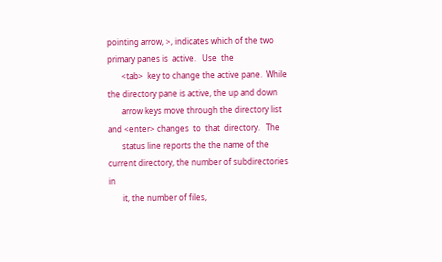pointing arrow, >, indicates which of the two primary panes is  active.   Use  the
       <tab>  key to change the active pane.  While the directory pane is active, the up and down
       arrow keys move through the directory list and <enter> changes  to  that  directory.   The
       status line reports the the name of the current directory, the number of subdirectories in
       it, the number of files,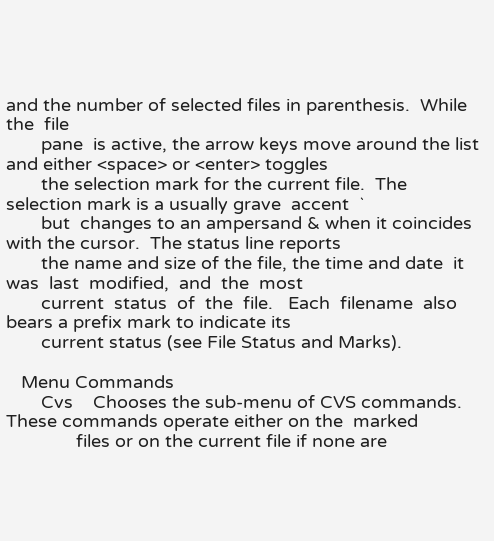and the number of selected files in parenthesis.  While the  file
       pane  is active, the arrow keys move around the list and either <space> or <enter> toggles
       the selection mark for the current file.  The selection mark is a usually grave  accent  `
       but  changes to an ampersand & when it coincides with the cursor.  The status line reports
       the name and size of the file, the time and date  it  was  last  modified,  and  the  most
       current  status  of  the  file.   Each  filename  also bears a prefix mark to indicate its
       current status (see File Status and Marks).

   Menu Commands
       Cvs    Chooses the sub-menu of CVS commands.  These commands operate either on the  marked
              files or on the current file if none are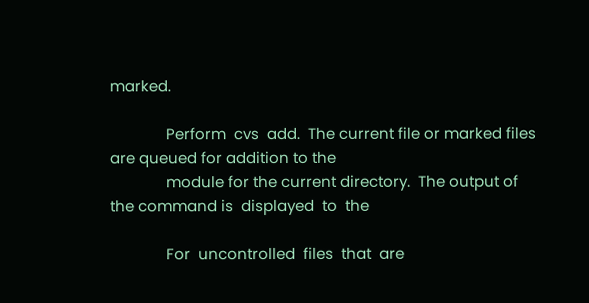marked.

              Perform  cvs  add.  The current file or marked files are queued for addition to the
              module for the current directory.  The output of the command is  displayed  to  the

              For  uncontrolled  files  that  are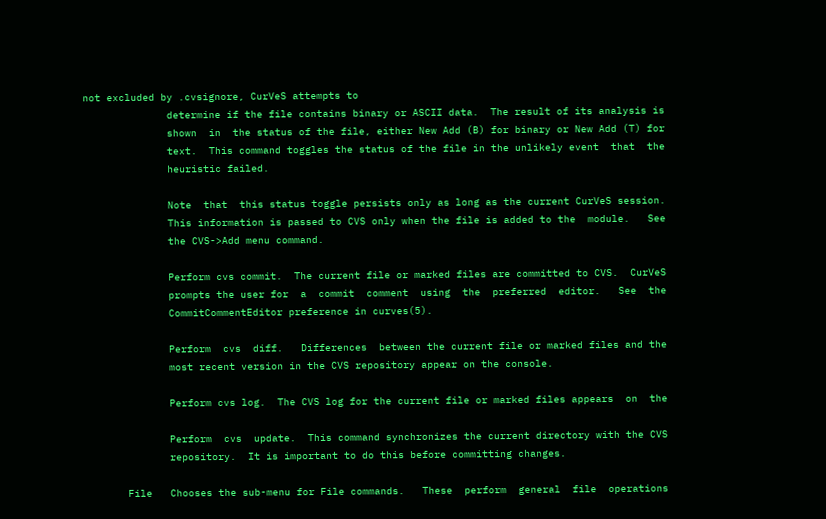not excluded by .cvsignore, CurVeS attempts to
              determine if the file contains binary or ASCII data.  The result of its analysis is
              shown  in  the status of the file, either New Add (B) for binary or New Add (T) for
              text.  This command toggles the status of the file in the unlikely event  that  the
              heuristic failed.

              Note  that  this status toggle persists only as long as the current CurVeS session.
              This information is passed to CVS only when the file is added to the  module.   See
              the CVS->Add menu command.

              Perform cvs commit.  The current file or marked files are committed to CVS.  CurVeS
              prompts the user for  a  commit  comment  using  the  preferred  editor.   See  the
              CommitCommentEditor preference in curves(5).

              Perform  cvs  diff.   Differences  between the current file or marked files and the
              most recent version in the CVS repository appear on the console.

              Perform cvs log.  The CVS log for the current file or marked files appears  on  the

              Perform  cvs  update.  This command synchronizes the current directory with the CVS
              repository.  It is important to do this before committing changes.

       File   Chooses the sub-menu for File commands.   These  perform  general  file  operations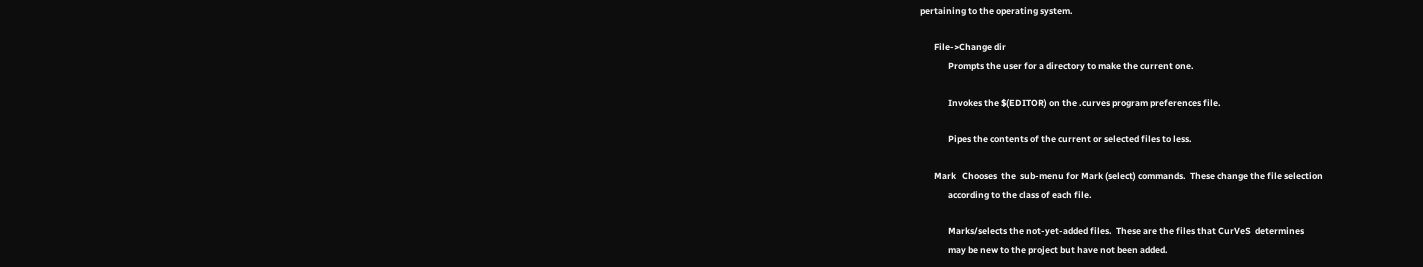pertaining to the operating system.

       File->Change dir
              Prompts the user for a directory to make the current one.

              Invokes the $(EDITOR) on the .curves program preferences file.

              Pipes the contents of the current or selected files to less.

       Mark   Chooses  the  sub-menu for Mark (select) commands.  These change the file selection
              according to the class of each file.

              Marks/selects the not-yet-added files.  These are the files that CurVeS  determines
              may be new to the project but have not been added.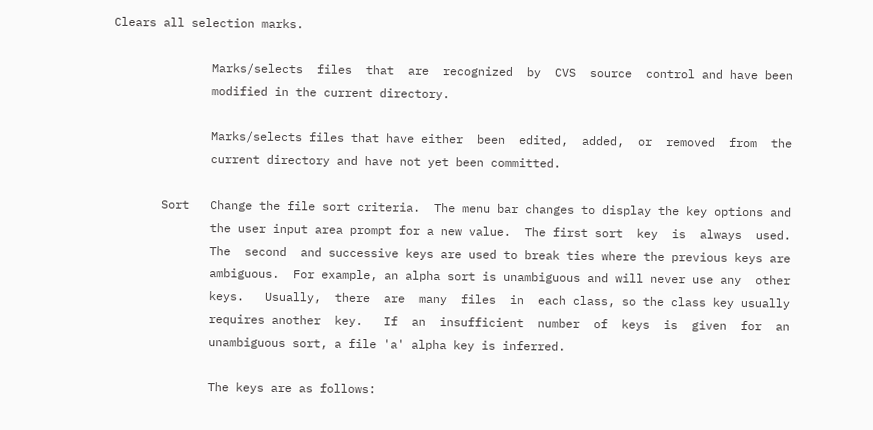Clears all selection marks.

              Marks/selects  files  that  are  recognized  by  CVS  source  control and have been
              modified in the current directory.

              Marks/selects files that have either  been  edited,  added,  or  removed  from  the
              current directory and have not yet been committed.

       Sort   Change the file sort criteria.  The menu bar changes to display the key options and
              the user input area prompt for a new value.  The first sort  key  is  always  used.
              The  second  and successive keys are used to break ties where the previous keys are
              ambiguous.  For example, an alpha sort is unambiguous and will never use any  other
              keys.   Usually,  there  are  many  files  in  each class, so the class key usually
              requires another  key.   If  an  insufficient  number  of  keys  is  given  for  an
              unambiguous sort, a file 'a' alpha key is inferred.

              The keys are as follows: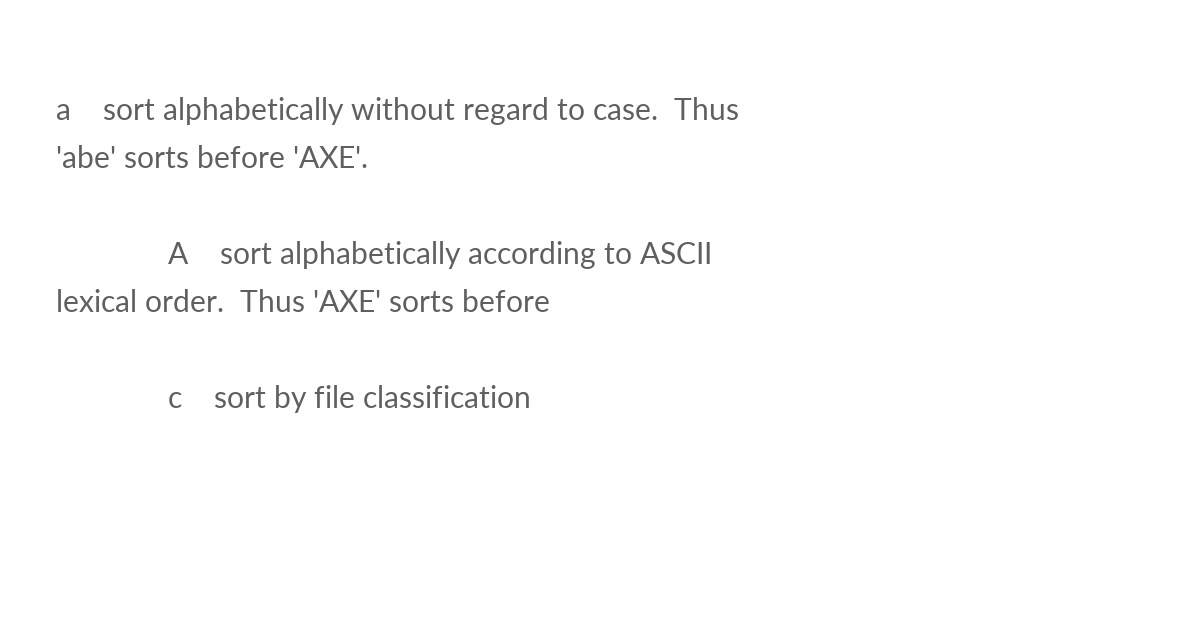a    sort alphabetically without regard to case.  Thus 'abe' sorts before 'AXE'.

              A    sort alphabetically according to ASCII lexical order.  Thus 'AXE' sorts before

              c    sort by file classification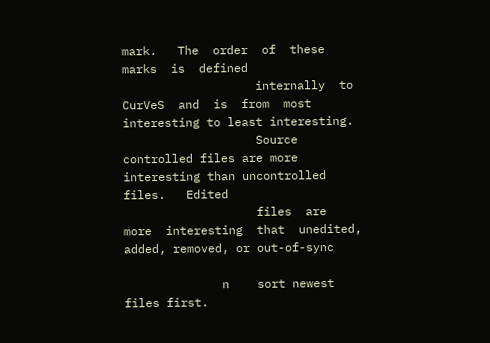mark.   The  order  of  these  marks  is  defined
                   internally  to  CurVeS  and  is  from  most  interesting to least interesting.
                   Source controlled files are more interesting than uncontrolled files.   Edited
                   files  are  more  interesting  that  unedited,  added, removed, or out-of-sync

              n    sort newest files first.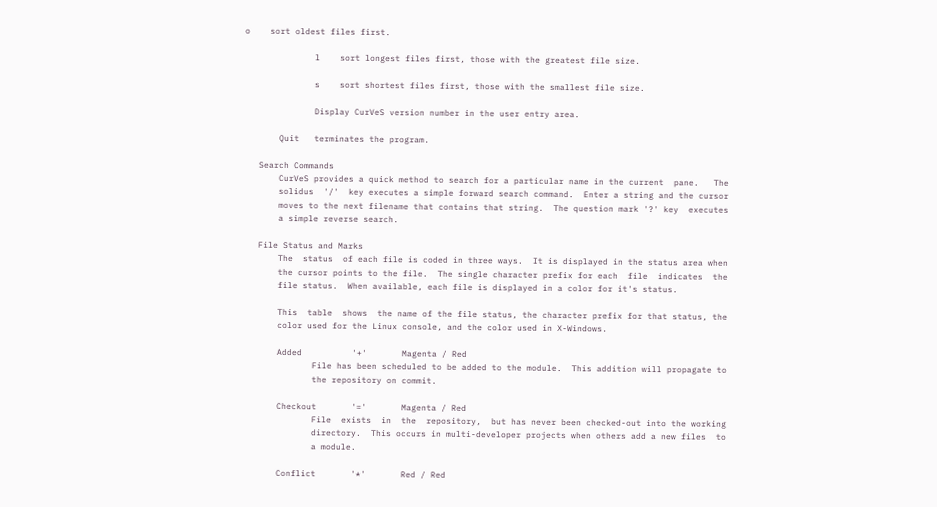o    sort oldest files first.

              l    sort longest files first, those with the greatest file size.

              s    sort shortest files first, those with the smallest file size.

              Display CurVeS version number in the user entry area.

       Quit   terminates the program.

   Search Commands
       CurVeS provides a quick method to search for a particular name in the current  pane.   The
       solidus  '/'  key executes a simple forward search command.  Enter a string and the cursor
       moves to the next filename that contains that string.  The question mark '?' key  executes
       a simple reverse search.

   File Status and Marks
       The  status  of each file is coded in three ways.  It is displayed in the status area when
       the cursor points to the file.  The single character prefix for each  file  indicates  the
       file status.  When available, each file is displayed in a color for it's status.

       This  table  shows  the name of the file status, the character prefix for that status, the
       color used for the Linux console, and the color used in X-Windows.

       Added          '+'       Magenta / Red
              File has been scheduled to be added to the module.  This addition will propagate to
              the repository on commit.

       Checkout       '='       Magenta / Red
              File  exists  in  the  repository,  but has never been checked-out into the working
              directory.  This occurs in multi-developer projects when others add a new files  to
              a module.

       Conflict       '*'       Red / Red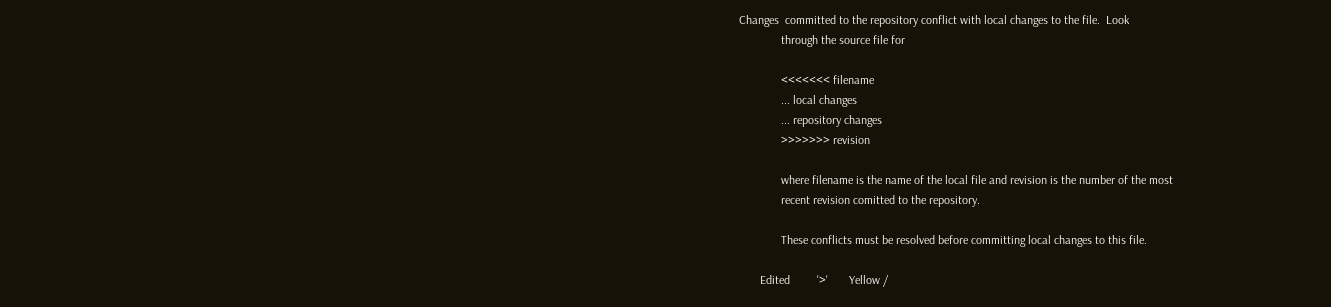Changes  committed to the repository conflict with local changes to the file.  Look
              through the source file for

              <<<<<<< filename
              ... local changes
              ... repository changes
              >>>>>>> revision

              where filename is the name of the local file and revision is the number of the most
              recent revision comitted to the repository.

              These conflicts must be resolved before committing local changes to this file.

       Edited         '>'       Yellow /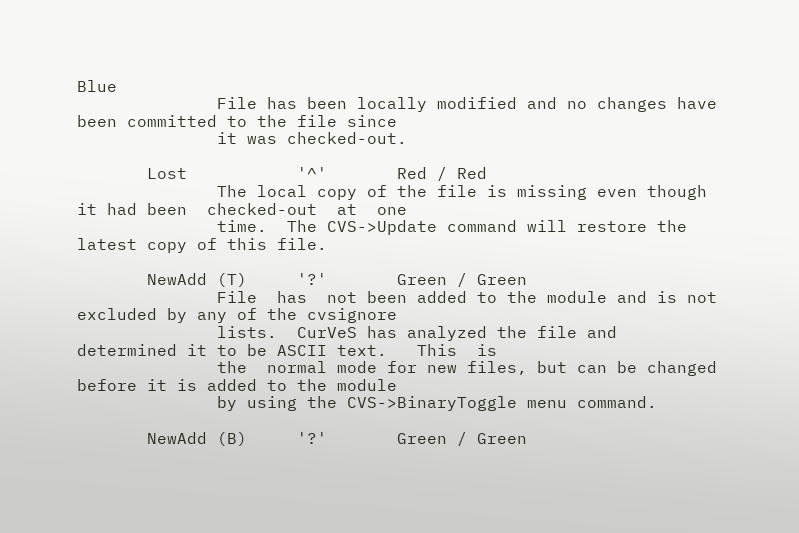Blue
              File has been locally modified and no changes have been committed to the file since
              it was checked-out.

       Lost           '^'       Red / Red
              The local copy of the file is missing even though it had been  checked-out  at  one
              time.  The CVS->Update command will restore the latest copy of this file.

       NewAdd (T)     '?'       Green / Green
              File  has  not been added to the module and is not excluded by any of the cvsignore
              lists.  CurVeS has analyzed the file and determined it to be ASCII text.   This  is
              the  normal mode for new files, but can be changed before it is added to the module
              by using the CVS->BinaryToggle menu command.

       NewAdd (B)     '?'       Green / Green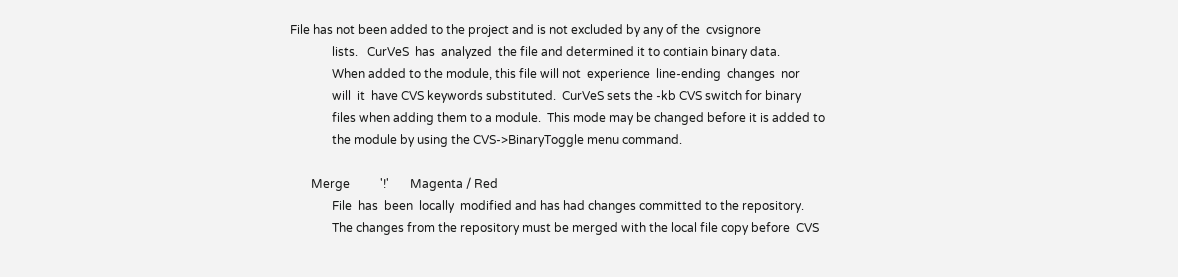File has not been added to the project and is not excluded by any of the  cvsignore
              lists.   CurVeS  has  analyzed  the file and determined it to contiain binary data.
              When added to the module, this file will not  experience  line-ending  changes  nor
              will  it  have CVS keywords substituted.  CurVeS sets the -kb CVS switch for binary
              files when adding them to a module.  This mode may be changed before it is added to
              the module by using the CVS->BinaryToggle menu command.

       Merge          '!'       Magenta / Red
              File  has  been  locally  modified and has had changes committed to the repository.
              The changes from the repository must be merged with the local file copy before  CVS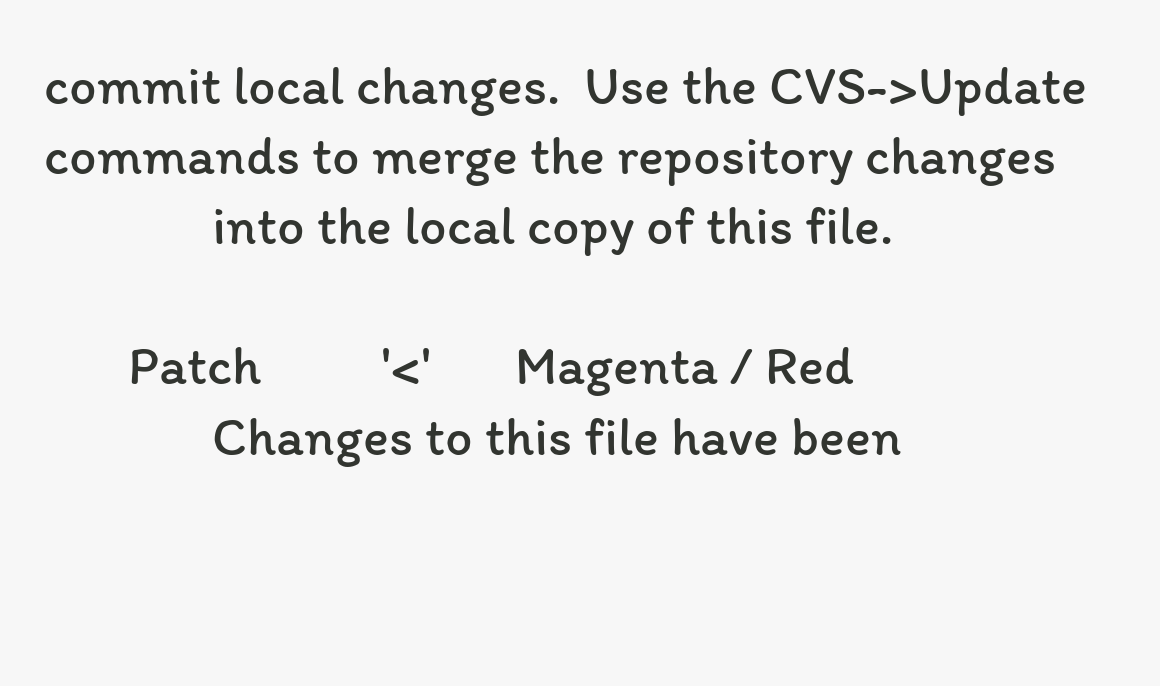commit local changes.  Use the CVS->Update commands to merge the repository changes
              into the local copy of this file.

       Patch          '<'       Magenta / Red
              Changes to this file have been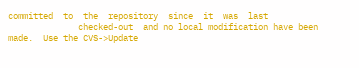committed  to  the  repository  since  it  was  last
              checked-out  and no local modification have been made.  Use the CVS->Update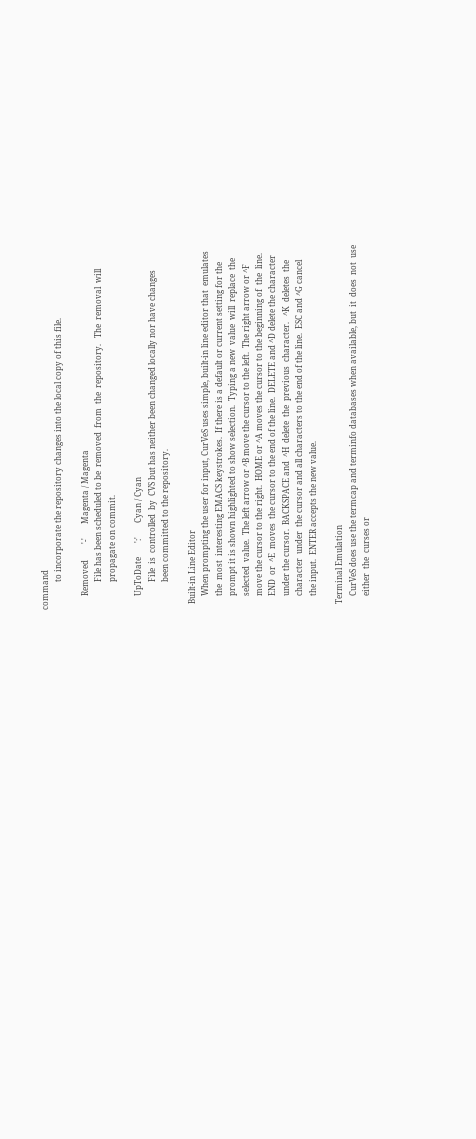command
              to incorporate the repository changes into the local copy of this file.

       Removed        '-'       Magenta / Magenta
              File has been scheduled to be  removed  from  the  repository.   The  removal  will
              propagate on commit.

       UpToDate       ':'       Cyan / Cyan
              File  is  controlled  by  CVS but has neither been changed locally nor have changes
              been committed to the repository.

   Built-in Line Editor
       When prompting the user for input, CurVeS uses simple, built-in line editor that  emulates
       the  most  interesting EMACS keystrokes.  If there is a default or current setting for the
       prompt it is shown highlighted to show selection.  Typing a new  value  will  replace  the
       selected  value.  The left arrow or ^B move the cursor to the left.  The right arrow or ^F
       move the cursor to the right.  HOME or ^A moves the cursor to the beginning of  the  line.
       END  or  ^E  moves  the cursor to the end of the line.  DELETE and ^D delete the character
       under the cursor.  BACKSPACE and  ^H  delete  the  previous  character.   ^K  deletes  the
       character  under  the cursor and all characters to the end of the line.  ESC and ^G cancel
       the input.  ENTER accepts the new value.

   Terminal Emulation
       CurVeS does use the termcap and terminfo databases when available, but  it  does  not  use
       either  the  curses or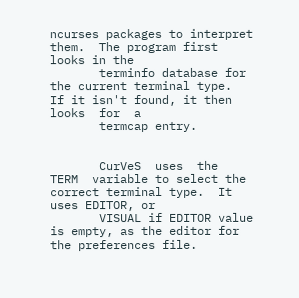ncurses packages to interpret them.  The program first looks in the
       terminfo database for the current terminal type.  If it isn't found, it then looks  for  a
       termcap entry.


       CurVeS  uses  the  TERM  variable to select the correct terminal type.  It uses EDITOR, or
       VISUAL if EDITOR value is empty, as the editor for the preferences file.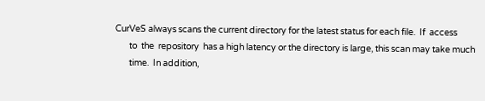CurVeS always scans the current directory for the latest status for each file.  If  access
       to  the  repository  has a high latency or the directory is large, this scan may take much
       time.  In addition,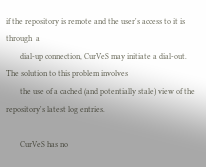if the repository is remote and the user's access to it is  through  a
       dial-up connection, CurVeS may initiate a dial-out.  The solution to this problem involves
       the use of a cached (and potentially stale) view of the repository's latest log entries.

       CurVeS has no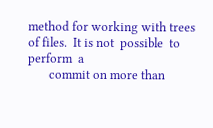method for working with trees of files.  It is not  possible  to  perform  a
       commit on more than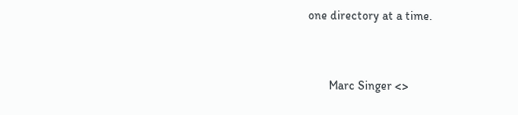one directory at a time.


       Marc Singer <>